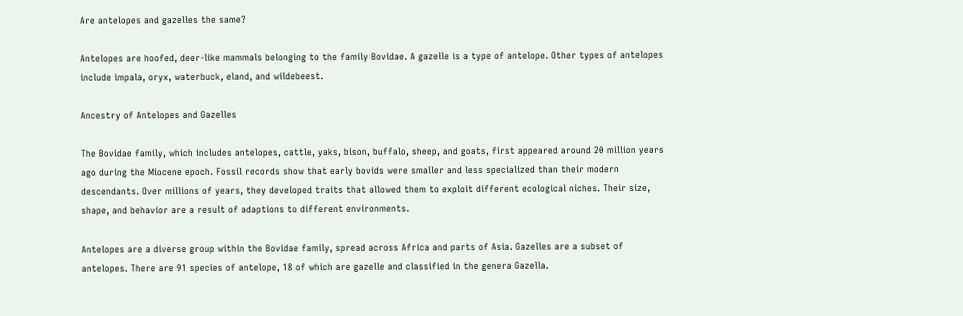Are antelopes and gazelles the same?

Antelopes are hoofed, deer-like mammals belonging to the family Bovidae. A gazelle is a type of antelope. Other types of antelopes include impala, oryx, waterbuck, eland, and wildebeest.

Ancestry of Antelopes and Gazelles

The Bovidae family, which includes antelopes, cattle, yaks, bison, buffalo, sheep, and goats, first appeared around 20 million years ago during the Miocene epoch. Fossil records show that early bovids were smaller and less specialized than their modern descendants. Over millions of years, they developed traits that allowed them to exploit different ecological niches. Their size, shape, and behavior are a result of adaptions to different environments.

Antelopes are a diverse group within the Bovidae family, spread across Africa and parts of Asia. Gazelles are a subset of antelopes. There are 91 species of antelope, 18 of which are gazelle and classified in the genera Gazella.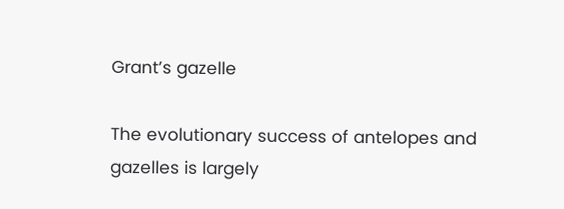Grant’s gazelle

The evolutionary success of antelopes and gazelles is largely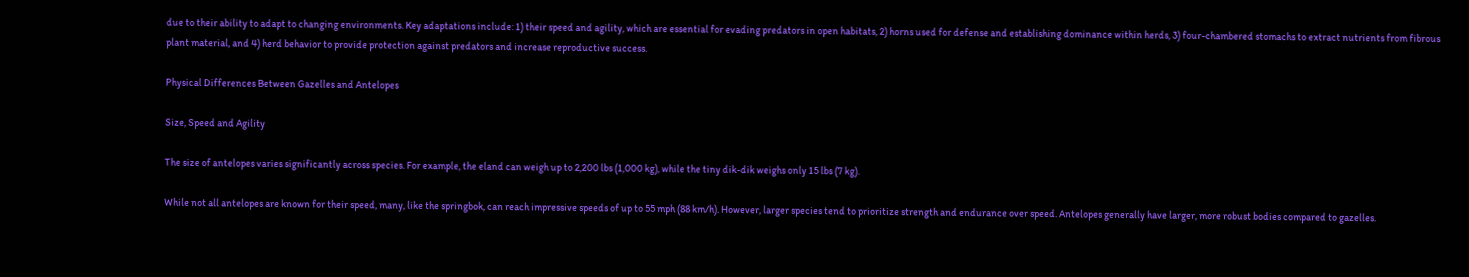due to their ability to adapt to changing environments. Key adaptations include: 1) their speed and agility, which are essential for evading predators in open habitats, 2) horns used for defense and establishing dominance within herds, 3) four-chambered stomachs to extract nutrients from fibrous plant material, and 4) herd behavior to provide protection against predators and increase reproductive success.

Physical Differences Between Gazelles and Antelopes

Size, Speed and Agility

The size of antelopes varies significantly across species. For example, the eland can weigh up to 2,200 lbs (1,000 kg), while the tiny dik-dik weighs only 15 lbs (7 kg).

While not all antelopes are known for their speed, many, like the springbok, can reach impressive speeds of up to 55 mph (88 km/h). However, larger species tend to prioritize strength and endurance over speed. Antelopes generally have larger, more robust bodies compared to gazelles.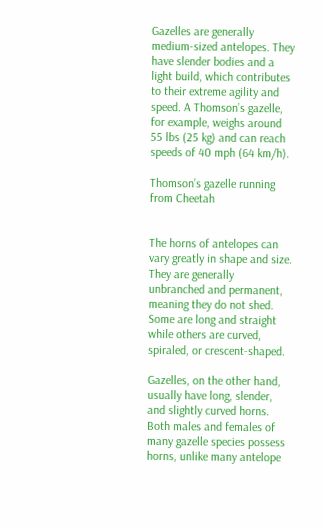Gazelles are generally medium-sized antelopes. They have slender bodies and a light build, which contributes to their extreme agility and speed. A Thomson’s gazelle, for example, weighs around 55 lbs (25 kg) and can reach speeds of 40 mph (64 km/h).

Thomson’s gazelle running from Cheetah


The horns of antelopes can vary greatly in shape and size. They are generally unbranched and permanent, meaning they do not shed. Some are long and straight while others are curved, spiraled, or crescent-shaped.

Gazelles, on the other hand, usually have long, slender, and slightly curved horns. Both males and females of many gazelle species possess horns, unlike many antelope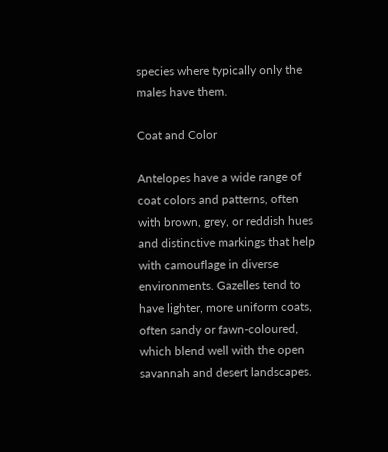species where typically only the males have them.

Coat and Color

Antelopes have a wide range of coat colors and patterns, often with brown, grey, or reddish hues and distinctive markings that help with camouflage in diverse environments. Gazelles tend to have lighter, more uniform coats, often sandy or fawn-coloured, which blend well with the open savannah and desert landscapes.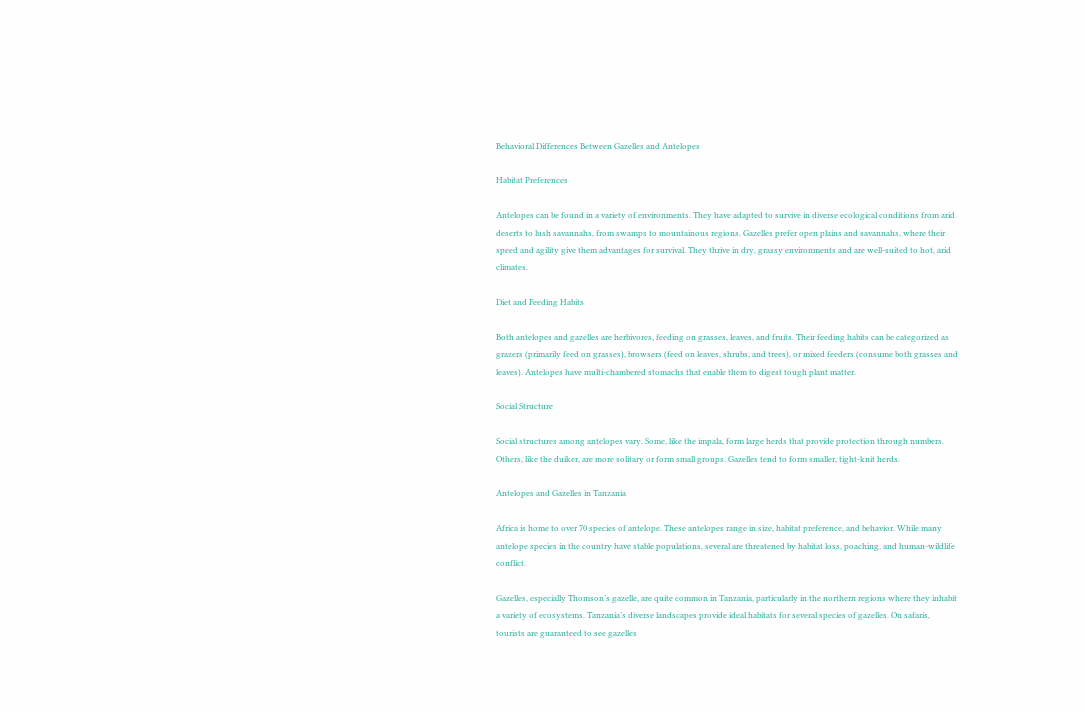Behavioral Differences Between Gazelles and Antelopes

Habitat Preferences

Antelopes can be found in a variety of environments. They have adapted to survive in diverse ecological conditions from arid deserts to lush savannahs, from swamps to mountainous regions. Gazelles prefer open plains and savannahs, where their speed and agility give them advantages for survival. They thrive in dry, grassy environments and are well-suited to hot, arid climates.

Diet and Feeding Habits

Both antelopes and gazelles are herbivores, feeding on grasses, leaves, and fruits. Their feeding habits can be categorized as grazers (primarily feed on grasses), browsers (feed on leaves, shrubs, and trees), or mixed feeders (consume both grasses and leaves). Antelopes have multi-chambered stomachs that enable them to digest tough plant matter.

Social Structure

Social structures among antelopes vary. Some, like the impala, form large herds that provide protection through numbers. Others, like the duiker, are more solitary or form small groups. Gazelles tend to form smaller, tight-knit herds.

Antelopes and Gazelles in Tanzania

Africa is home to over 70 species of antelope. These antelopes range in size, habitat preference, and behavior. While many antelope species in the country have stable populations, several are threatened by habitat loss, poaching, and human-wildlife conflict.

Gazelles, especially Thomson’s gazelle, are quite common in Tanzania, particularly in the northern regions where they inhabit a variety of ecosystems. Tanzania’s diverse landscapes provide ideal habitats for several species of gazelles. On safaris, tourists are guaranteed to see gazelles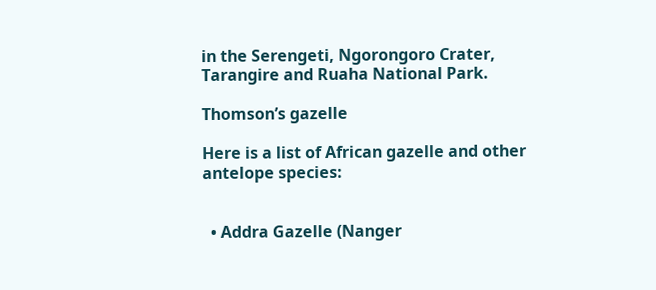in the Serengeti, Ngorongoro Crater, Tarangire and Ruaha National Park.

Thomson’s gazelle

Here is a list of African gazelle and other antelope species:


  • Addra Gazelle (Nanger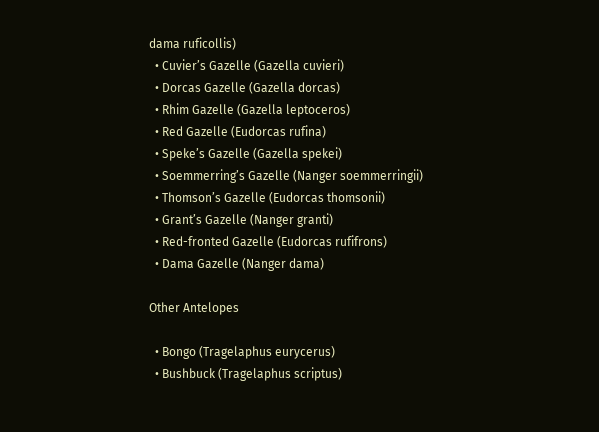dama ruficollis)
  • Cuvier’s Gazelle (Gazella cuvieri)
  • Dorcas Gazelle (Gazella dorcas)
  • Rhim Gazelle (Gazella leptoceros)
  • Red Gazelle (Eudorcas rufina)
  • Speke’s Gazelle (Gazella spekei)
  • Soemmerring’s Gazelle (Nanger soemmerringii)
  • Thomson’s Gazelle (Eudorcas thomsonii)
  • Grant’s Gazelle (Nanger granti)
  • Red-fronted Gazelle (Eudorcas rufifrons)
  • Dama Gazelle (Nanger dama)

Other Antelopes

  • Bongo (Tragelaphus eurycerus)
  • Bushbuck (Tragelaphus scriptus)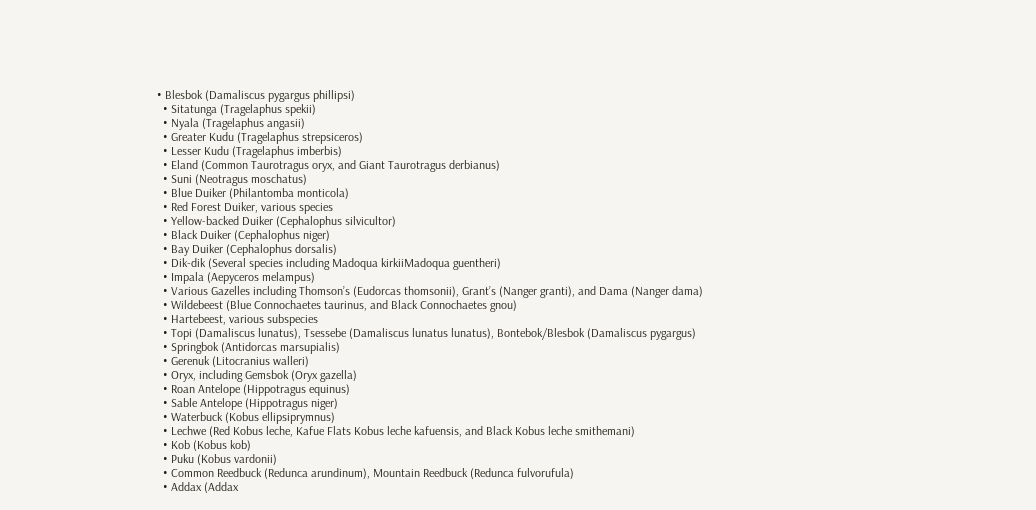• Blesbok (Damaliscus pygargus phillipsi)
  • Sitatunga (Tragelaphus spekii)
  • Nyala (Tragelaphus angasii)
  • Greater Kudu (Tragelaphus strepsiceros)
  • Lesser Kudu (Tragelaphus imberbis)
  • Eland (Common Taurotragus oryx, and Giant Taurotragus derbianus)
  • Suni (Neotragus moschatus)
  • Blue Duiker (Philantomba monticola)
  • Red Forest Duiker, various species
  • Yellow-backed Duiker (Cephalophus silvicultor)
  • Black Duiker (Cephalophus niger)
  • Bay Duiker (Cephalophus dorsalis)
  • Dik-dik (Several species including Madoqua kirkiiMadoqua guentheri)
  • Impala (Aepyceros melampus)
  • Various Gazelles including Thomson’s (Eudorcas thomsonii), Grant’s (Nanger granti), and Dama (Nanger dama)
  • Wildebeest (Blue Connochaetes taurinus, and Black Connochaetes gnou)
  • Hartebeest, various subspecies
  • Topi (Damaliscus lunatus), Tsessebe (Damaliscus lunatus lunatus), Bontebok/Blesbok (Damaliscus pygargus)
  • Springbok (Antidorcas marsupialis)
  • Gerenuk (Litocranius walleri)
  • Oryx, including Gemsbok (Oryx gazella)
  • Roan Antelope (Hippotragus equinus)
  • Sable Antelope (Hippotragus niger)
  • Waterbuck (Kobus ellipsiprymnus)
  • Lechwe (Red Kobus leche, Kafue Flats Kobus leche kafuensis, and Black Kobus leche smithemani)
  • Kob (Kobus kob)
  • Puku (Kobus vardonii)
  • Common Reedbuck (Redunca arundinum), Mountain Reedbuck (Redunca fulvorufula)
  • Addax (Addax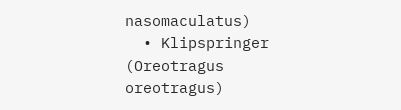nasomaculatus)
  • Klipspringer (Oreotragus oreotragus)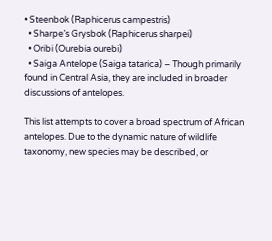• Steenbok (Raphicerus campestris)
  • Sharpe’s Grysbok (Raphicerus sharpei)
  • Oribi (Ourebia ourebi)
  • Saiga Antelope (Saiga tatarica) – Though primarily found in Central Asia, they are included in broader discussions of antelopes.

This list attempts to cover a broad spectrum of African antelopes. Due to the dynamic nature of wildlife taxonomy, new species may be described, or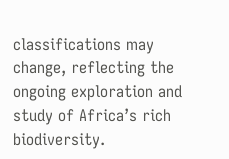classifications may change, reflecting the ongoing exploration and study of Africa’s rich biodiversity.